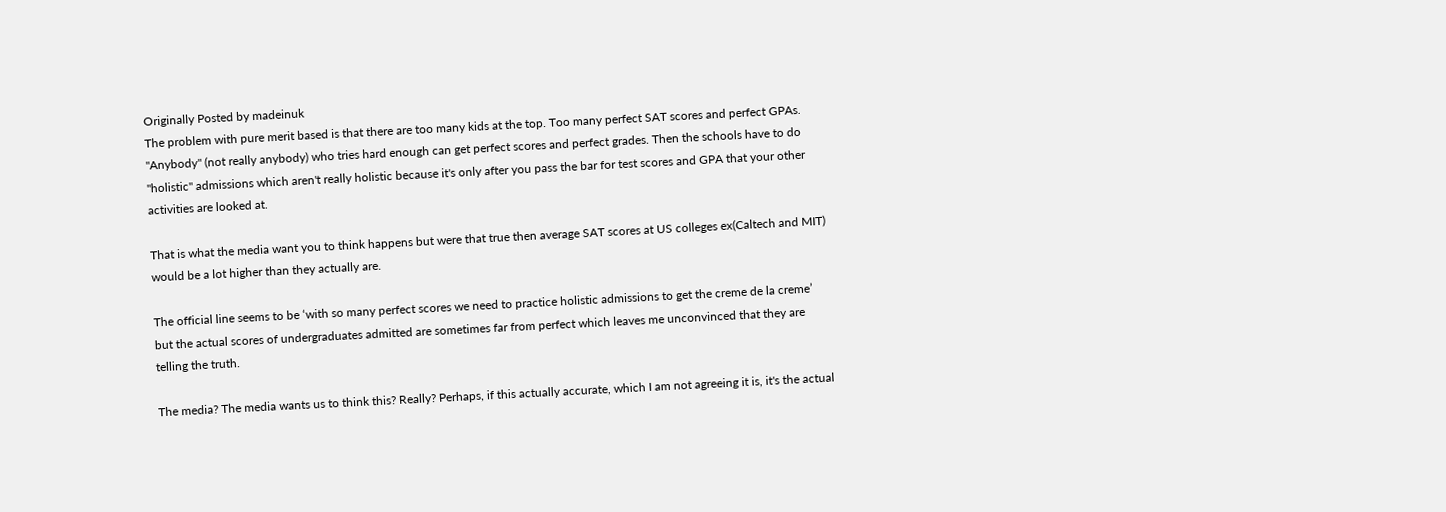Originally Posted by madeinuk
The problem with pure merit based is that there are too many kids at the top. Too many perfect SAT scores and perfect GPAs. "Anybody" (not really anybody) who tries hard enough can get perfect scores and perfect grades. Then the schools have to do "holistic" admissions which aren't really holistic because it's only after you pass the bar for test scores and GPA that your other activities are looked at.

That is what the media want you to think happens but were that true then average SAT scores at US colleges ex(Caltech and MIT) would be a lot higher than they actually are.

The official line seems to be ‘with so many perfect scores we need to practice holistic admissions to get the creme de la creme’ but the actual scores of undergraduates admitted are sometimes far from perfect which leaves me unconvinced that they are telling the truth.

The media? The media wants us to think this? Really? Perhaps, if this actually accurate, which I am not agreeing it is, it's the actual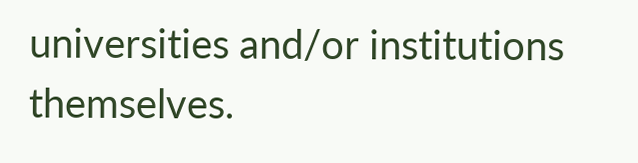universities and/or institutions themselves.